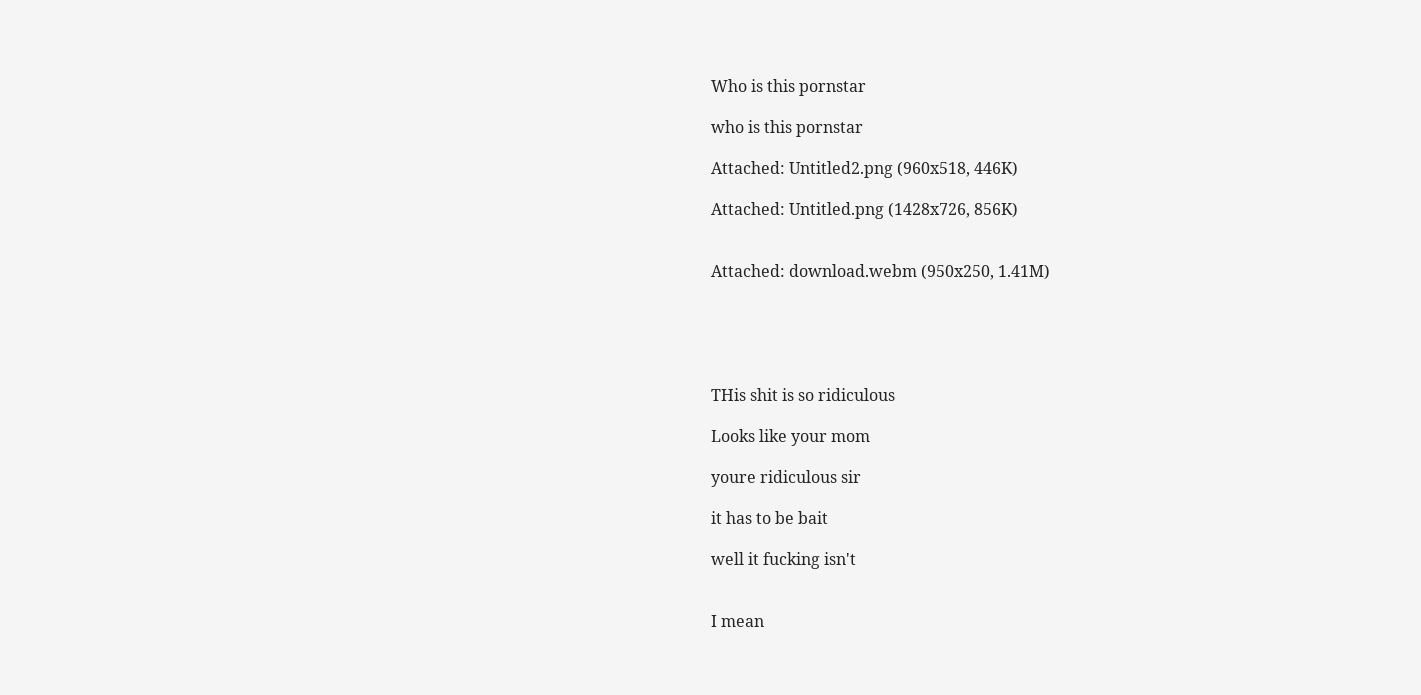Who is this pornstar

who is this pornstar

Attached: Untitled2.png (960x518, 446K)

Attached: Untitled.png (1428x726, 856K)


Attached: download.webm (950x250, 1.41M)





THis shit is so ridiculous

Looks like your mom

youre ridiculous sir

it has to be bait

well it fucking isn't


I mean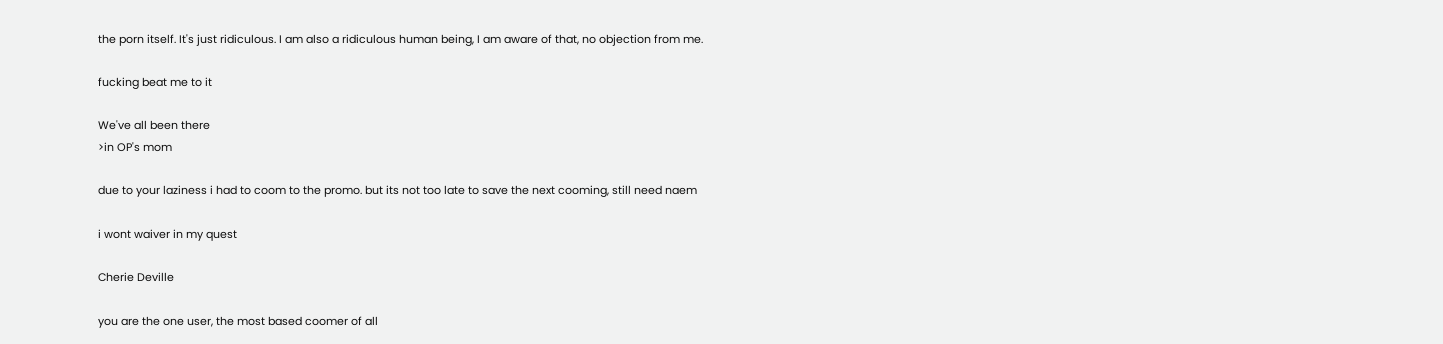the porn itself. It's just ridiculous. I am also a ridiculous human being, I am aware of that, no objection from me.

fucking beat me to it

We've all been there
>in OP's mom

due to your laziness i had to coom to the promo. but its not too late to save the next cooming, still need naem

i wont waiver in my quest

Cherie Deville

you are the one user, the most based coomer of all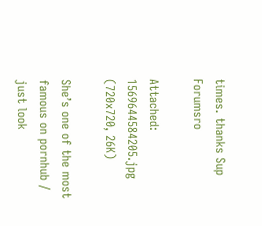times. thanks Sup Forumsro

Attached: 1569644584205.jpg (720x720, 26K)

She’s one of the most famous on pornhub / just look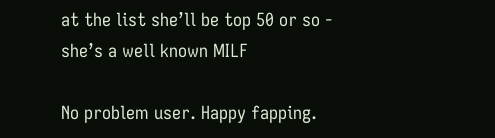at the list she’ll be top 50 or so - she’s a well known MILF

No problem user. Happy fapping.